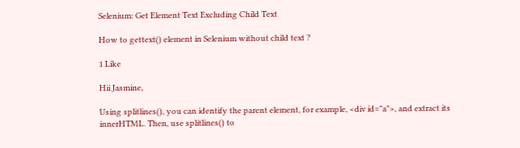Selenium: Get Element Text Excluding Child Text

How to gettext() element in Selenium without child text ?

1 Like

Hii Jasmine,

Using splitlines(), you can identify the parent element, for example, <div id="a">, and extract its innerHTML. Then, use splitlines() to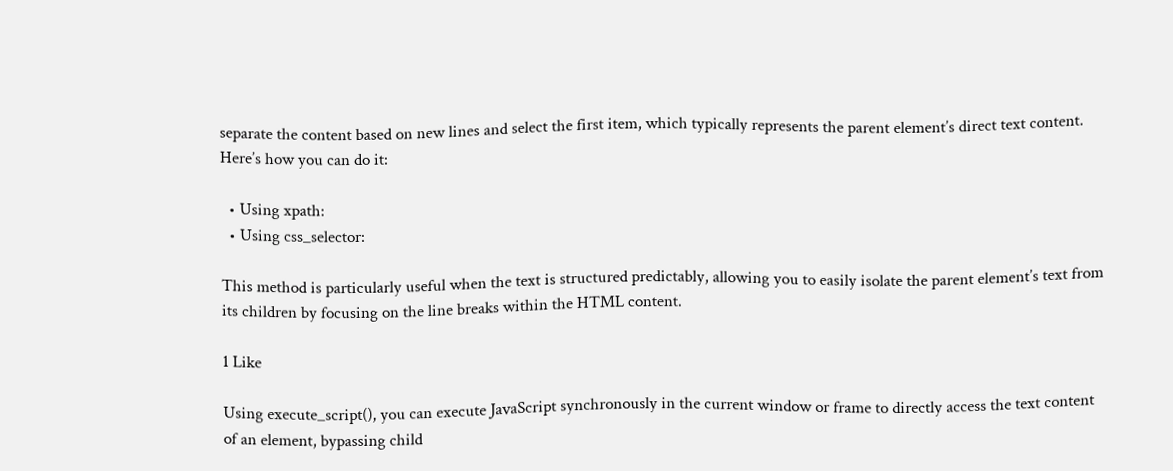separate the content based on new lines and select the first item, which typically represents the parent element’s direct text content. Here’s how you can do it:

  • Using xpath:
  • Using css_selector:

This method is particularly useful when the text is structured predictably, allowing you to easily isolate the parent element’s text from its children by focusing on the line breaks within the HTML content.

1 Like

Using execute_script(), you can execute JavaScript synchronously in the current window or frame to directly access the text content of an element, bypassing child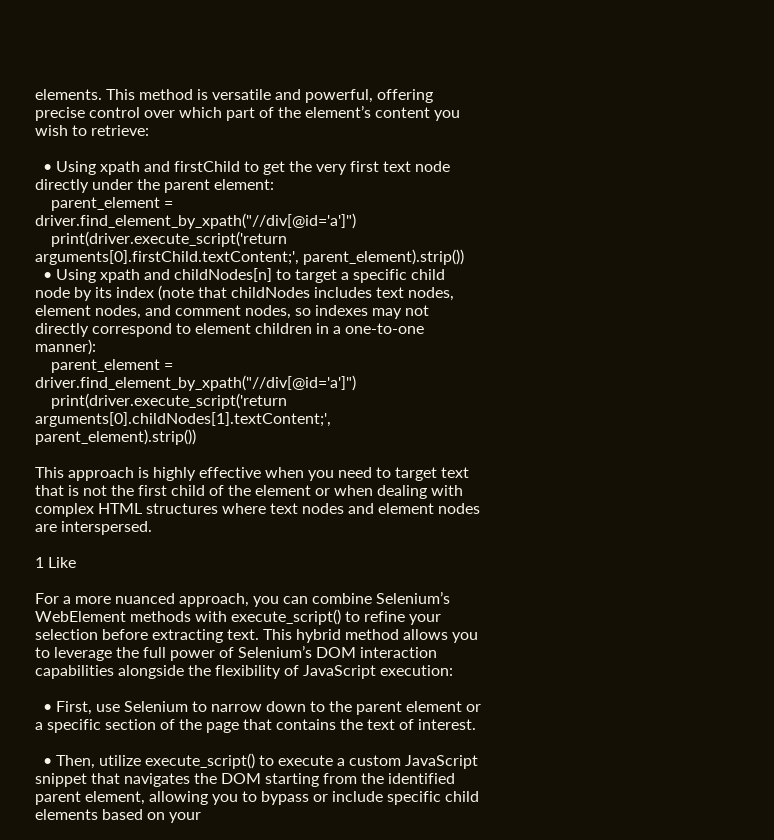elements. This method is versatile and powerful, offering precise control over which part of the element’s content you wish to retrieve:

  • Using xpath and firstChild to get the very first text node directly under the parent element:
    parent_element = driver.find_element_by_xpath("//div[@id='a']")
    print(driver.execute_script('return arguments[0].firstChild.textContent;', parent_element).strip())
  • Using xpath and childNodes[n] to target a specific child node by its index (note that childNodes includes text nodes, element nodes, and comment nodes, so indexes may not directly correspond to element children in a one-to-one manner):
    parent_element = driver.find_element_by_xpath("//div[@id='a']")
    print(driver.execute_script('return arguments[0].childNodes[1].textContent;', parent_element).strip())

This approach is highly effective when you need to target text that is not the first child of the element or when dealing with complex HTML structures where text nodes and element nodes are interspersed.

1 Like

For a more nuanced approach, you can combine Selenium’s WebElement methods with execute_script() to refine your selection before extracting text. This hybrid method allows you to leverage the full power of Selenium’s DOM interaction capabilities alongside the flexibility of JavaScript execution:

  • First, use Selenium to narrow down to the parent element or a specific section of the page that contains the text of interest.

  • Then, utilize execute_script() to execute a custom JavaScript snippet that navigates the DOM starting from the identified parent element, allowing you to bypass or include specific child elements based on your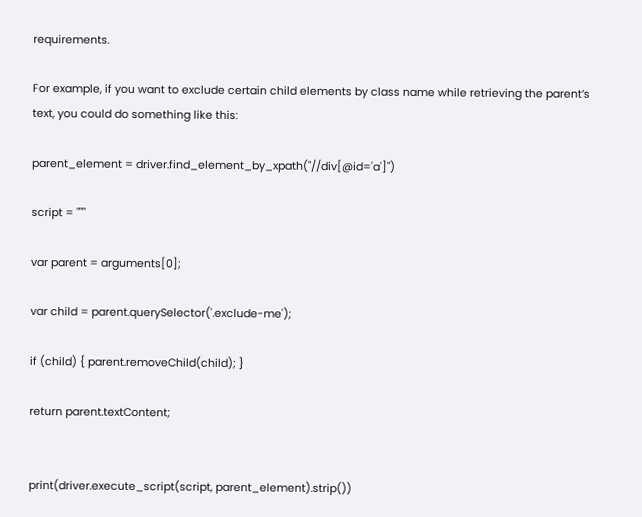requirements.

For example, if you want to exclude certain child elements by class name while retrieving the parent’s text, you could do something like this:

parent_element = driver.find_element_by_xpath("//div[@id='a']")

script = """

var parent = arguments[0];

var child = parent.querySelector('.exclude-me');

if (child) { parent.removeChild(child); }

return parent.textContent;


print(driver.execute_script(script, parent_element).strip())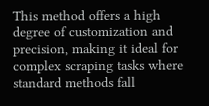This method offers a high degree of customization and precision, making it ideal for complex scraping tasks where standard methods fall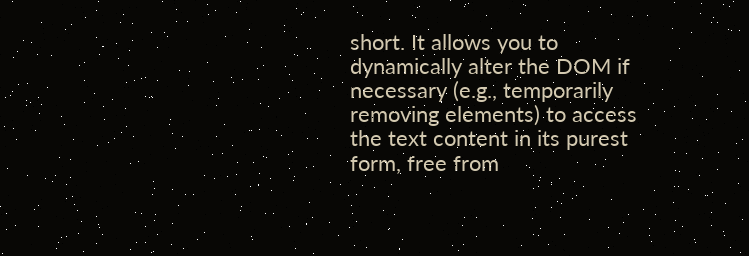short. It allows you to dynamically alter the DOM if necessary (e.g., temporarily removing elements) to access the text content in its purest form, free from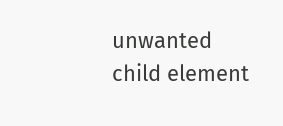unwanted child element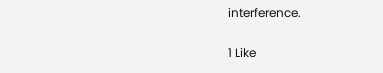interference.

1 Like